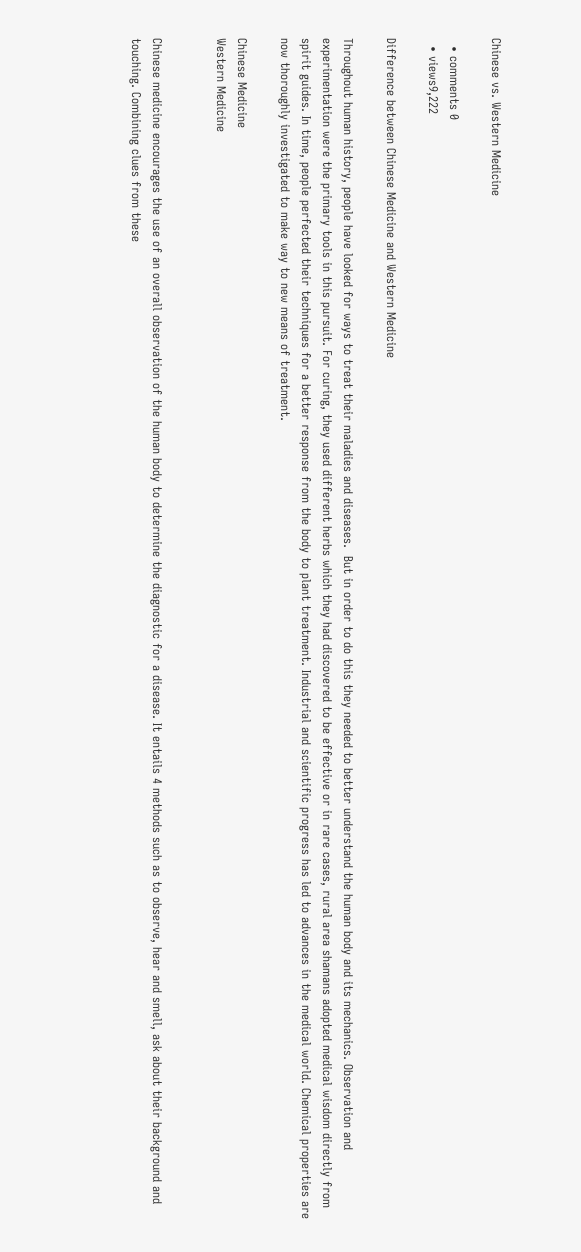Chinese vs. Western Medicine

  • comments 0
  • views9,222

Difference between Chinese Medicine and Western Medicine

Throughout human history, people have looked for ways to treat their maladies and diseases.  But in order to do this they needed to better understand the human body and its mechanics. Observation and experimentation were the primary tools in this pursuit. For curing, they used different herbs which they had discovered to be effective or in rare cases, rural area shamans adopted medical wisdom directly from spirit guides. In time, people perfected their techniques for a better response from the body to plant treatment. Industrial and scientific progress has led to advances in the medical world. Chemical properties are now thoroughly investigated to make way to new means of treatment.

Chinese Medicine
Western Medicine


Chinese medicine encourages the use of an overall observation of the human body to determine the diagnostic for a disease. It entails 4 methods such as to observe, hear and smell, ask about their background and touching. Combining clues from these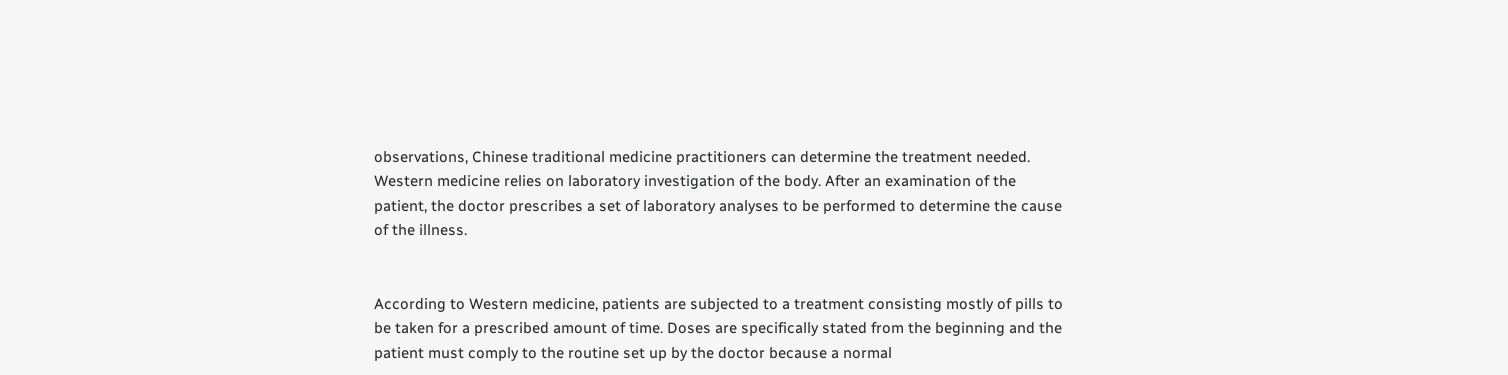observations, Chinese traditional medicine practitioners can determine the treatment needed. Western medicine relies on laboratory investigation of the body. After an examination of the patient, the doctor prescribes a set of laboratory analyses to be performed to determine the cause of the illness.


According to Western medicine, patients are subjected to a treatment consisting mostly of pills to be taken for a prescribed amount of time. Doses are specifically stated from the beginning and the patient must comply to the routine set up by the doctor because a normal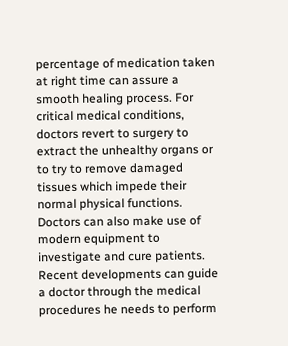percentage of medication taken at right time can assure a smooth healing process. For critical medical conditions, doctors revert to surgery to extract the unhealthy organs or to try to remove damaged tissues which impede their normal physical functions. Doctors can also make use of modern equipment to investigate and cure patients. Recent developments can guide a doctor through the medical procedures he needs to perform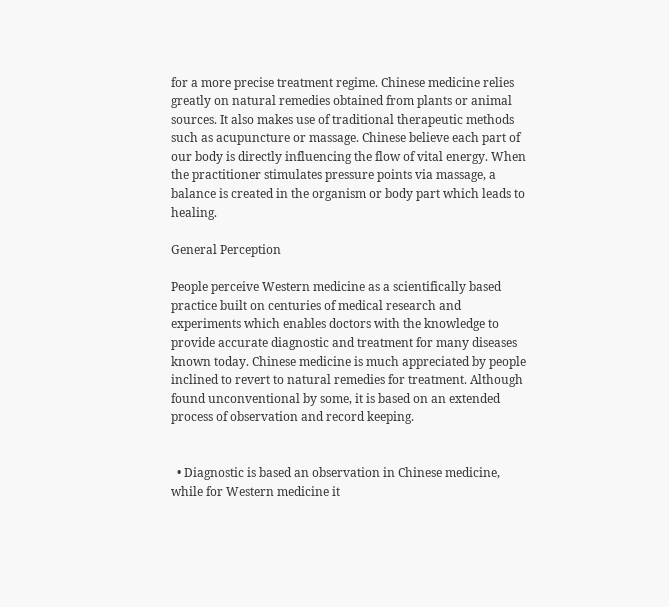for a more precise treatment regime. Chinese medicine relies greatly on natural remedies obtained from plants or animal sources. It also makes use of traditional therapeutic methods such as acupuncture or massage. Chinese believe each part of our body is directly influencing the flow of vital energy. When the practitioner stimulates pressure points via massage, a balance is created in the organism or body part which leads to healing.

General Perception

People perceive Western medicine as a scientifically based practice built on centuries of medical research and experiments which enables doctors with the knowledge to provide accurate diagnostic and treatment for many diseases known today. Chinese medicine is much appreciated by people inclined to revert to natural remedies for treatment. Although found unconventional by some, it is based on an extended process of observation and record keeping.


  • Diagnostic is based an observation in Chinese medicine, while for Western medicine it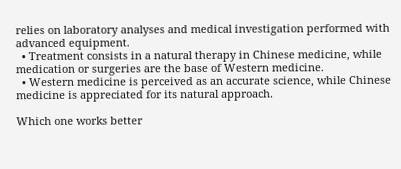relies on laboratory analyses and medical investigation performed with advanced equipment.
  • Treatment consists in a natural therapy in Chinese medicine, while medication or surgeries are the base of Western medicine.
  • Western medicine is perceived as an accurate science, while Chinese medicine is appreciated for its natural approach.

Which one works better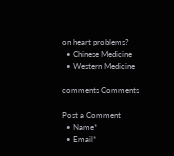on heart problems?
  • Chinese Medicine
  • Western Medicine

comments Comments

Post a Comment
  • Name*
  • Email*